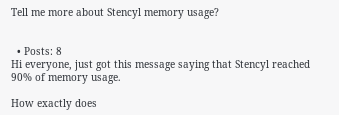Tell me more about Stencyl memory usage?


  • Posts: 8
Hi everyone, just got this message saying that Stencyl reached 90% of memory usage.

How exactly does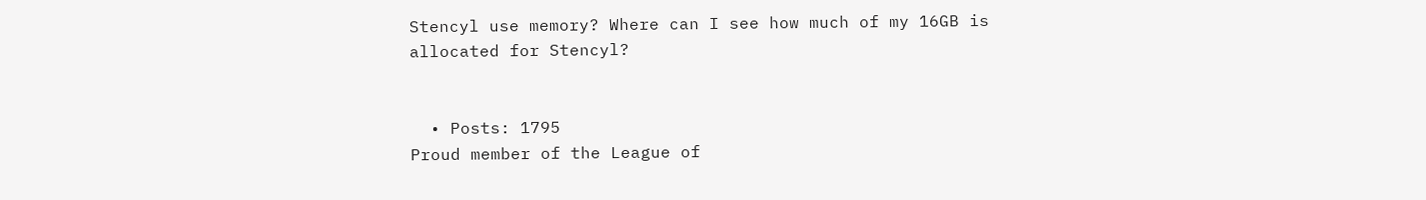Stencyl use memory? Where can I see how much of my 16GB is allocated for Stencyl?


  • Posts: 1795
Proud member of the League of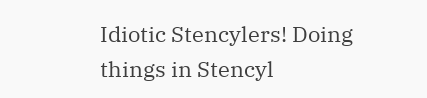Idiotic Stencylers! Doing things in Stencyl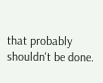that probably shouldn't be done.